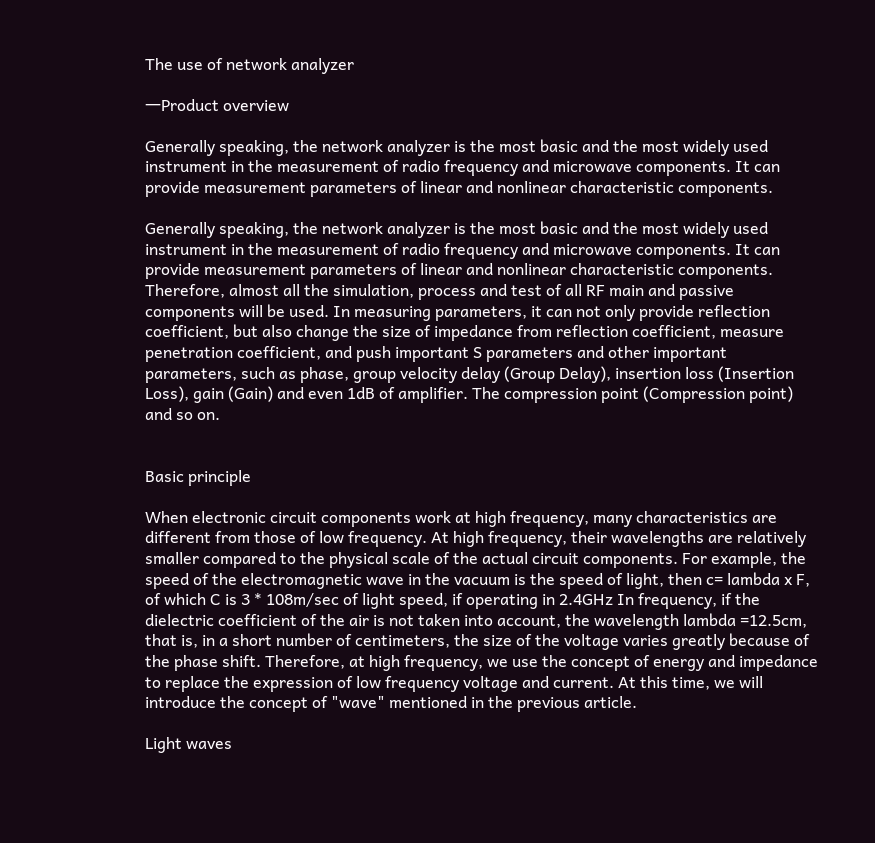The use of network analyzer

一Product overview

Generally speaking, the network analyzer is the most basic and the most widely used instrument in the measurement of radio frequency and microwave components. It can provide measurement parameters of linear and nonlinear characteristic components.

Generally speaking, the network analyzer is the most basic and the most widely used instrument in the measurement of radio frequency and microwave components. It can provide measurement parameters of linear and nonlinear characteristic components. Therefore, almost all the simulation, process and test of all RF main and passive components will be used. In measuring parameters, it can not only provide reflection coefficient, but also change the size of impedance from reflection coefficient, measure penetration coefficient, and push important S parameters and other important parameters, such as phase, group velocity delay (Group Delay), insertion loss (Insertion Loss), gain (Gain) and even 1dB of amplifier. The compression point (Compression point) and so on.


Basic principle

When electronic circuit components work at high frequency, many characteristics are different from those of low frequency. At high frequency, their wavelengths are relatively smaller compared to the physical scale of the actual circuit components. For example, the speed of the electromagnetic wave in the vacuum is the speed of light, then c= lambda x F, of which C is 3 * 108m/sec of light speed, if operating in 2.4GHz In frequency, if the dielectric coefficient of the air is not taken into account, the wavelength lambda =12.5cm, that is, in a short number of centimeters, the size of the voltage varies greatly because of the phase shift. Therefore, at high frequency, we use the concept of energy and impedance to replace the expression of low frequency voltage and current. At this time, we will introduce the concept of "wave" mentioned in the previous article.

Light waves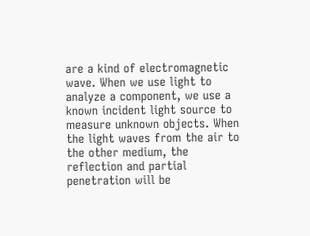are a kind of electromagnetic wave. When we use light to analyze a component, we use a known incident light source to measure unknown objects. When the light waves from the air to the other medium, the reflection and partial penetration will be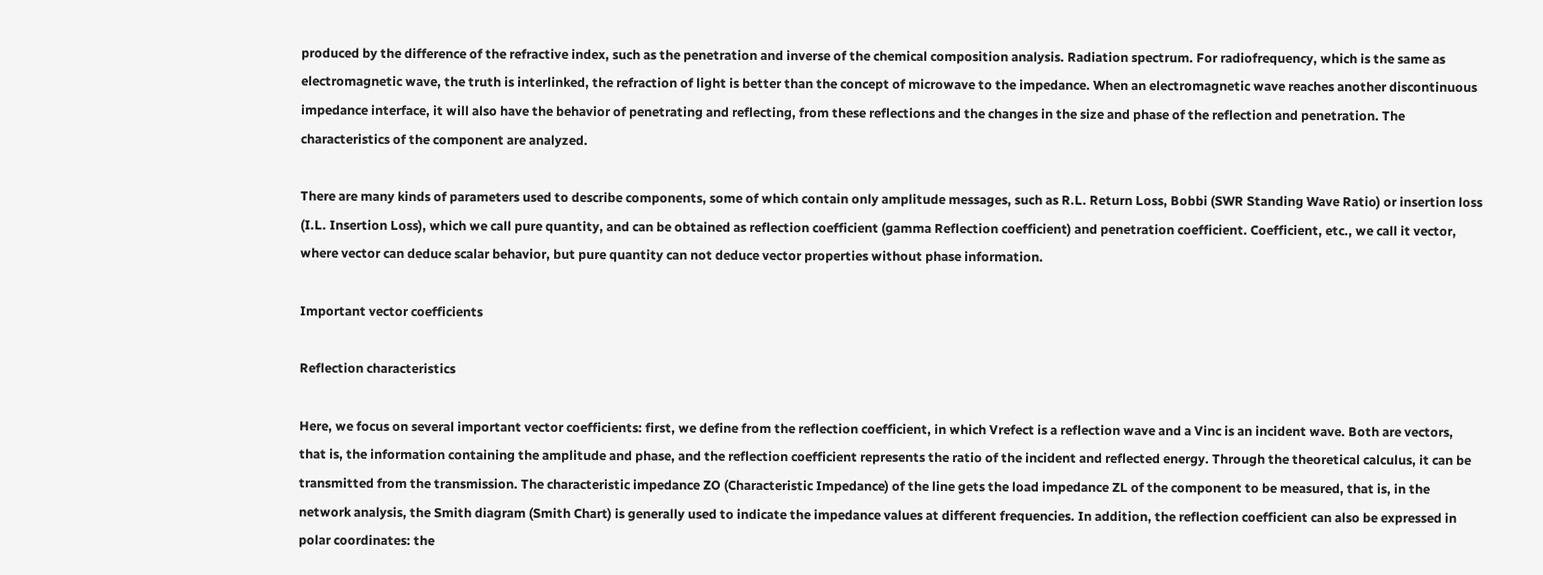produced by the difference of the refractive index, such as the penetration and inverse of the chemical composition analysis. Radiation spectrum. For radiofrequency, which is the same as electromagnetic wave, the truth is interlinked, the refraction of light is better than the concept of microwave to the impedance. When an electromagnetic wave reaches another discontinuous impedance interface, it will also have the behavior of penetrating and reflecting, from these reflections and the changes in the size and phase of the reflection and penetration. The characteristics of the component are analyzed.

There are many kinds of parameters used to describe components, some of which contain only amplitude messages, such as R.L. Return Loss, Bobbi (SWR Standing Wave Ratio) or insertion loss (I.L. Insertion Loss), which we call pure quantity, and can be obtained as reflection coefficient (gamma Reflection coefficient) and penetration coefficient. Coefficient, etc., we call it vector, where vector can deduce scalar behavior, but pure quantity can not deduce vector properties without phase information.

Important vector coefficients

Reflection characteristics

Here, we focus on several important vector coefficients: first, we define from the reflection coefficient, in which Vrefect is a reflection wave and a Vinc is an incident wave. Both are vectors, that is, the information containing the amplitude and phase, and the reflection coefficient represents the ratio of the incident and reflected energy. Through the theoretical calculus, it can be transmitted from the transmission. The characteristic impedance ZO (Characteristic Impedance) of the line gets the load impedance ZL of the component to be measured, that is, in the network analysis, the Smith diagram (Smith Chart) is generally used to indicate the impedance values at different frequencies. In addition, the reflection coefficient can also be expressed in polar coordinates: the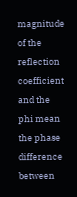magnitude of the reflection coefficient and the phi mean the phase difference between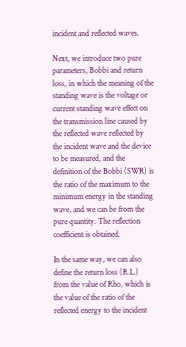incident and reflected waves.

Next, we introduce two pure parameters, Bobbi and return loss, in which the meaning of the standing wave is the voltage or current standing wave effect on the transmission line caused by the reflected wave reflected by the incident wave and the device to be measured, and the definition of the Bobbi (SWR) is the ratio of the maximum to the minimum energy in the standing wave, and we can be from the pure quantity. The reflection coefficient is obtained.

In the same way, we can also define the return loss (R.L.) from the value of Rho, which is the value of the ratio of the reflected energy to the incident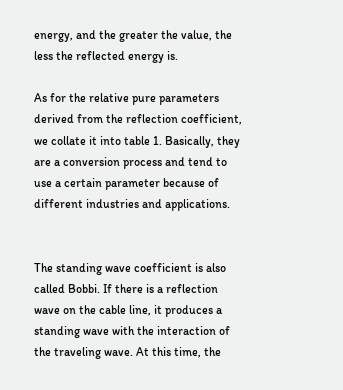energy, and the greater the value, the less the reflected energy is.

As for the relative pure parameters derived from the reflection coefficient, we collate it into table 1. Basically, they are a conversion process and tend to use a certain parameter because of different industries and applications.


The standing wave coefficient is also called Bobbi. If there is a reflection wave on the cable line, it produces a standing wave with the interaction of the traveling wave. At this time, the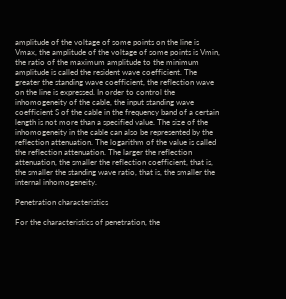amplitude of the voltage of some points on the line is Vmax, the amplitude of the voltage of some points is Vmin, the ratio of the maximum amplitude to the minimum amplitude is called the resident wave coefficient. The greater the standing wave coefficient, the reflection wave on the line is expressed. In order to control the inhomogeneity of the cable, the input standing wave coefficient S of the cable in the frequency band of a certain length is not more than a specified value. The size of the inhomogeneity in the cable can also be represented by the reflection attenuation. The logarithm of the value is called the reflection attenuation. The larger the reflection attenuation, the smaller the reflection coefficient, that is, the smaller the standing wave ratio, that is, the smaller the internal inhomogeneity.

Penetration characteristics

For the characteristics of penetration, the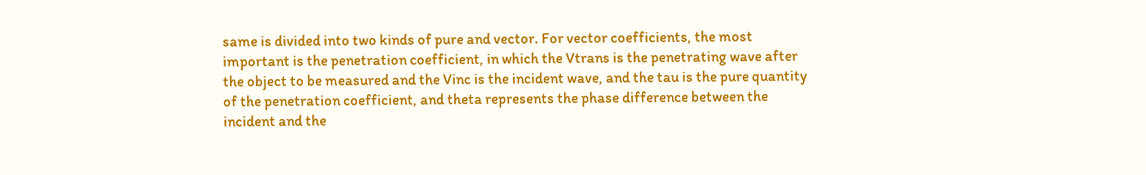same is divided into two kinds of pure and vector. For vector coefficients, the most important is the penetration coefficient, in which the Vtrans is the penetrating wave after the object to be measured and the Vinc is the incident wave, and the tau is the pure quantity of the penetration coefficient, and theta represents the phase difference between the incident and the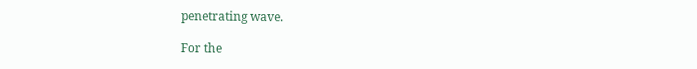penetrating wave.

For the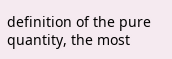definition of the pure quantity, the most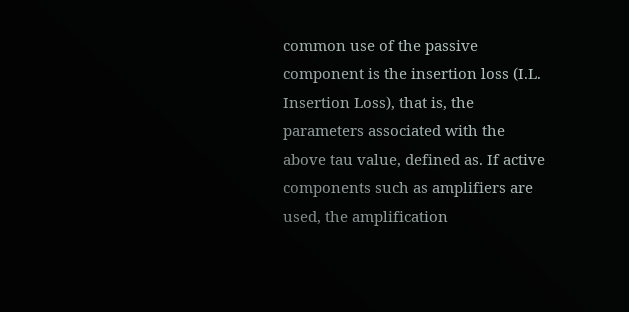common use of the passive component is the insertion loss (I.L. Insertion Loss), that is, the parameters associated with the above tau value, defined as. If active components such as amplifiers are used, the amplification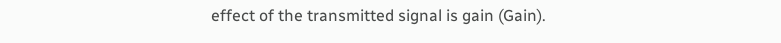effect of the transmitted signal is gain (Gain).